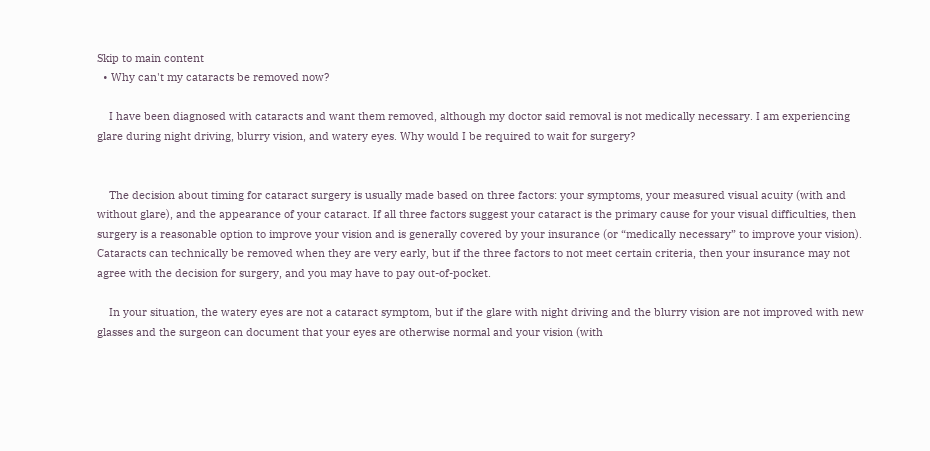Skip to main content
  • Why can't my cataracts be removed now?

    I have been diagnosed with cataracts and want them removed, although my doctor said removal is not medically necessary. I am experiencing glare during night driving, blurry vision, and watery eyes. Why would I be required to wait for surgery?


    The decision about timing for cataract surgery is usually made based on three factors: your symptoms, your measured visual acuity (with and without glare), and the appearance of your cataract. If all three factors suggest your cataract is the primary cause for your visual difficulties, then surgery is a reasonable option to improve your vision and is generally covered by your insurance (or “medically necessary” to improve your vision). Cataracts can technically be removed when they are very early, but if the three factors to not meet certain criteria, then your insurance may not agree with the decision for surgery, and you may have to pay out-of-pocket.

    In your situation, the watery eyes are not a cataract symptom, but if the glare with night driving and the blurry vision are not improved with new glasses and the surgeon can document that your eyes are otherwise normal and your vision (with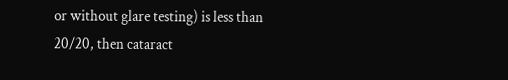or without glare testing) is less than 20/20, then cataract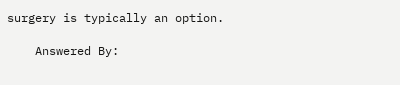surgery is typically an option.

    Answered By: